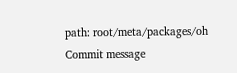path: root/meta/packages/oh
Commit message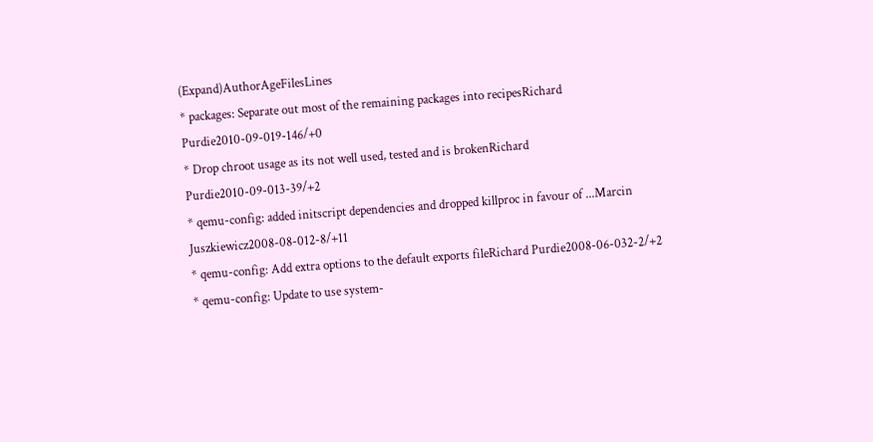(Expand)AuthorAgeFilesLines
* packages: Separate out most of the remaining packages into recipesRichard Purdie2010-09-019-146/+0
* Drop chroot usage as its not well used, tested and is brokenRichard Purdie2010-09-013-39/+2
* qemu-config: added initscript dependencies and dropped killproc in favour of ...Marcin Juszkiewicz2008-08-012-8/+11
* qemu-config: Add extra options to the default exports fileRichard Purdie2008-06-032-2/+2
* qemu-config: Update to use system-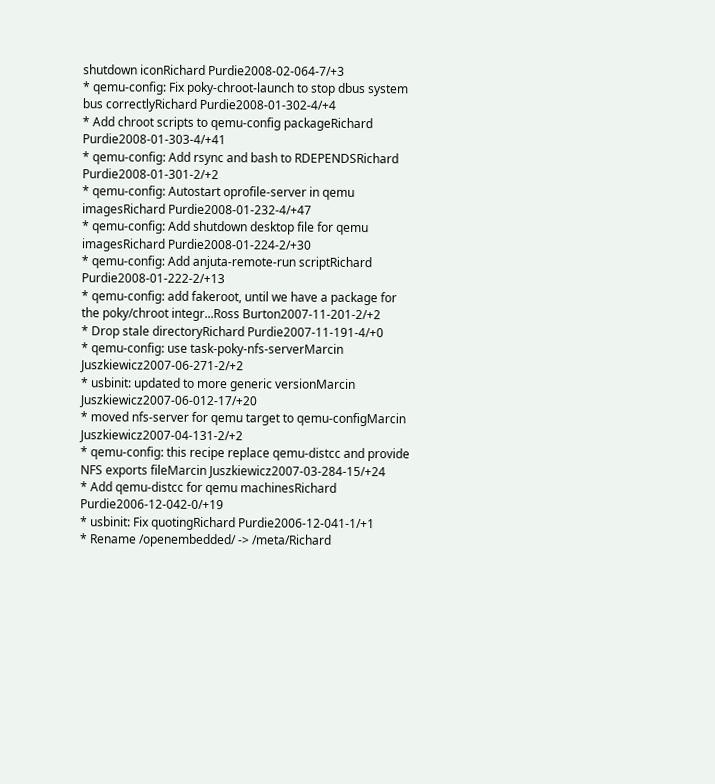shutdown iconRichard Purdie2008-02-064-7/+3
* qemu-config: Fix poky-chroot-launch to stop dbus system bus correctlyRichard Purdie2008-01-302-4/+4
* Add chroot scripts to qemu-config packageRichard Purdie2008-01-303-4/+41
* qemu-config: Add rsync and bash to RDEPENDSRichard Purdie2008-01-301-2/+2
* qemu-config: Autostart oprofile-server in qemu imagesRichard Purdie2008-01-232-4/+47
* qemu-config: Add shutdown desktop file for qemu imagesRichard Purdie2008-01-224-2/+30
* qemu-config: Add anjuta-remote-run scriptRichard Purdie2008-01-222-2/+13
* qemu-config: add fakeroot, until we have a package for the poky/chroot integr...Ross Burton2007-11-201-2/+2
* Drop stale directoryRichard Purdie2007-11-191-4/+0
* qemu-config: use task-poky-nfs-serverMarcin Juszkiewicz2007-06-271-2/+2
* usbinit: updated to more generic versionMarcin Juszkiewicz2007-06-012-17/+20
* moved nfs-server for qemu target to qemu-configMarcin Juszkiewicz2007-04-131-2/+2
* qemu-config: this recipe replace qemu-distcc and provide NFS exports fileMarcin Juszkiewicz2007-03-284-15/+24
* Add qemu-distcc for qemu machinesRichard Purdie2006-12-042-0/+19
* usbinit: Fix quotingRichard Purdie2006-12-041-1/+1
* Rename /openembedded/ -> /meta/Richard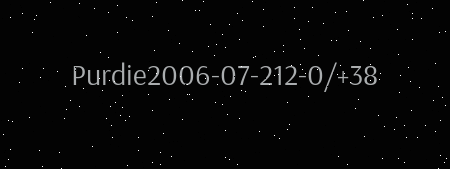Purdie2006-07-212-0/+38